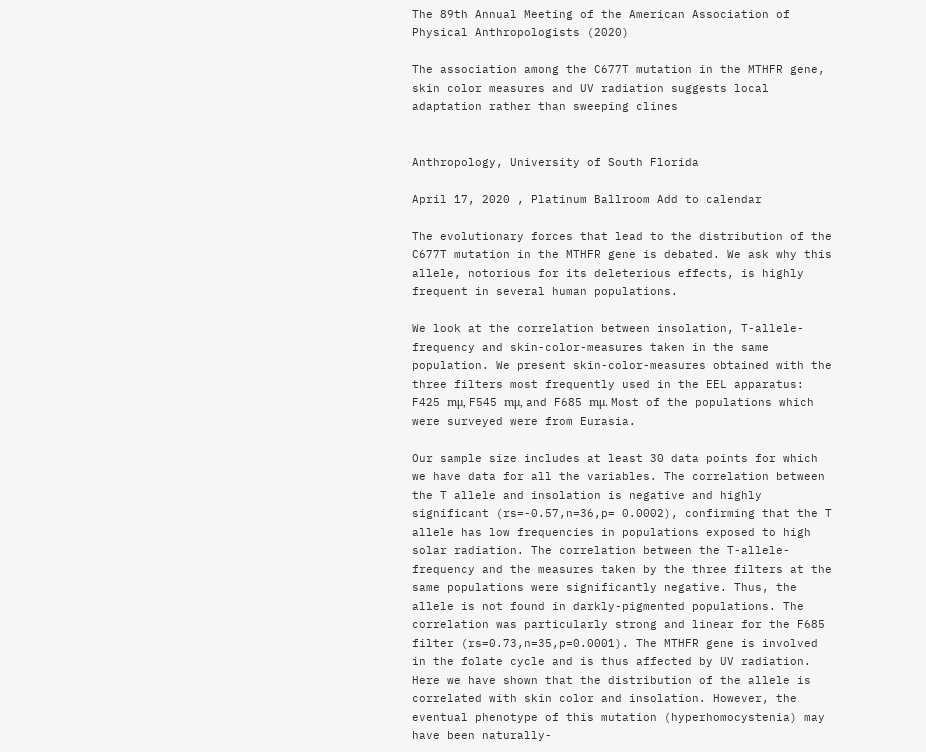The 89th Annual Meeting of the American Association of Physical Anthropologists (2020)

The association among the C677T mutation in the MTHFR gene, skin color measures and UV radiation suggests local adaptation rather than sweeping clines


Anthropology, University of South Florida

April 17, 2020 , Platinum Ballroom Add to calendar

The evolutionary forces that lead to the distribution of the C677T mutation in the MTHFR gene is debated. We ask why this allele, notorious for its deleterious effects, is highly frequent in several human populations.

We look at the correlation between insolation, T-allele-frequency and skin-color-measures taken in the same population. We present skin-color-measures obtained with the three filters most frequently used in the EEL apparatus: F425 mμ, F545 mμ, and F685 mμ. Most of the populations which were surveyed were from Eurasia.

Our sample size includes at least 30 data points for which we have data for all the variables. The correlation between the T allele and insolation is negative and highly significant (rs=-0.57,n=36,p= 0.0002), confirming that the T allele has low frequencies in populations exposed to high solar radiation. The correlation between the T-allele-frequency and the measures taken by the three filters at the same populations were significantly negative. Thus, the allele is not found in darkly-pigmented populations. The correlation was particularly strong and linear for the F685 filter (rs=0.73,n=35,p=0.0001). The MTHFR gene is involved in the folate cycle and is thus affected by UV radiation. Here we have shown that the distribution of the allele is correlated with skin color and insolation. However, the eventual phenotype of this mutation (hyperhomocystenia) may have been naturally-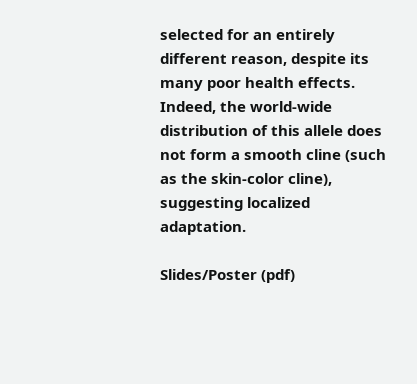selected for an entirely different reason, despite its many poor health effects. Indeed, the world-wide distribution of this allele does not form a smooth cline (such as the skin-color cline), suggesting localized adaptation.

Slides/Poster (pdf)